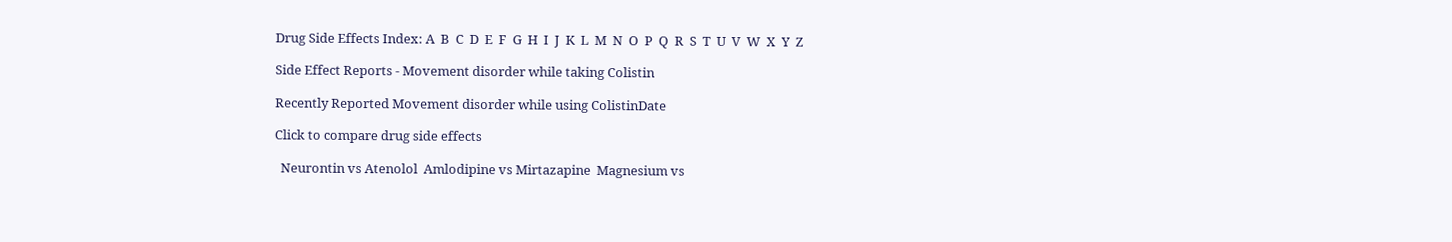Drug Side Effects Index: A  B  C  D  E  F  G  H  I  J  K  L  M  N  O  P  Q  R  S  T  U  V  W  X  Y  Z

Side Effect Reports - Movement disorder while taking Colistin

Recently Reported Movement disorder while using ColistinDate

Click to compare drug side effects

  Neurontin vs Atenolol  Amlodipine vs Mirtazapine  Magnesium vs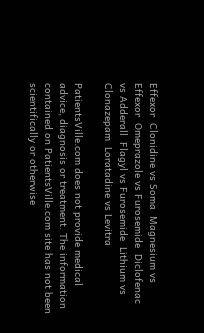Effexor  Clonidine vs Soma  Magnesium vs Effexor  Omeprazole vs Furosemide  Diclofenac vs Adderall  Flagyl vs Furosemide  Lithium vs Clonazepam  Loratadine vs Levitra

PatientsVille.com does not provide medical advice, diagnosis or treatment. The information contained on PatientsVille.com site has not been scientifically or otherwise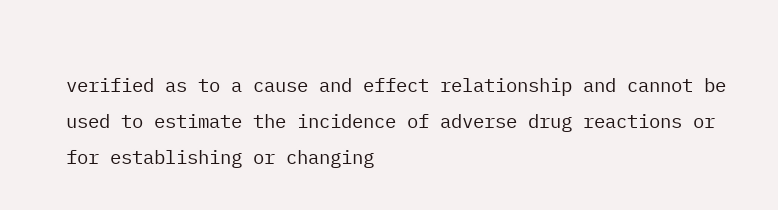verified as to a cause and effect relationship and cannot be used to estimate the incidence of adverse drug reactions or for establishing or changing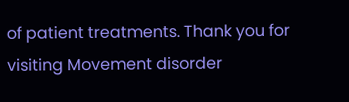of patient treatments. Thank you for visiting Movement disorder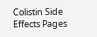Colistin Side Effects Pages